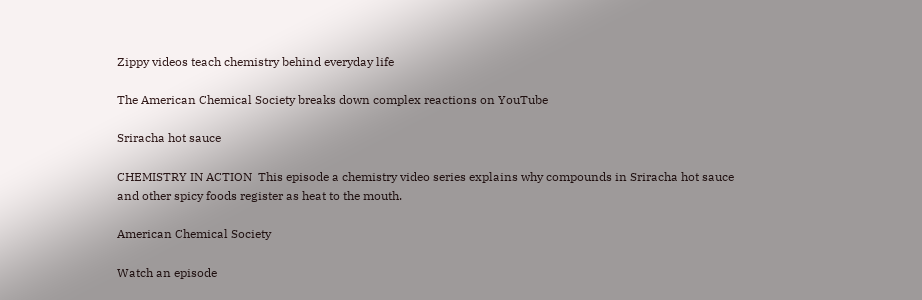Zippy videos teach chemistry behind everyday life

The American Chemical Society breaks down complex reactions on YouTube

Sriracha hot sauce

CHEMISTRY IN ACTION  This episode a chemistry video series explains why compounds in Sriracha hot sauce and other spicy foods register as heat to the mouth.

American Chemical Society

Watch an episode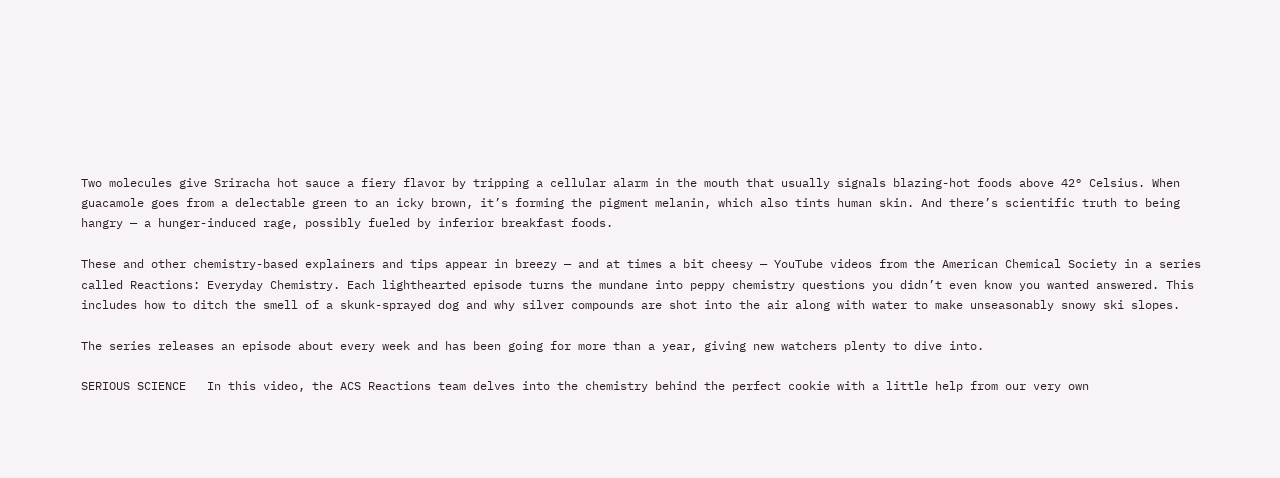Two molecules give Sriracha hot sauce a fiery flavor by tripping a cellular alarm in the mouth that usually signals blazing-hot foods above 42° Celsius. When guacamole goes from a delectable green to an icky brown, it’s forming the pigment melanin, which also tints human skin. And there’s scientific truth to being hangry — a hunger-induced rage, possibly fueled by inferior breakfast foods.

These and other chemistry-based explainers and tips appear in breezy — and at times a bit cheesy — YouTube videos from the American Chemical Society in a series called Reactions: Everyday Chemistry. Each lighthearted episode turns the mundane into peppy chemistry questions you didn’t even know you wanted answered. This includes how to ditch the smell of a skunk-sprayed dog and why silver compounds are shot into the air along with water to make unseasonably snowy ski slopes.

The series releases an episode about every week and has been going for more than a year, giving new watchers plenty to dive into.

SERIOUS SCIENCE   In this video, the ACS Reactions team delves into the chemistry behind the perfect cookie with a little help from our very own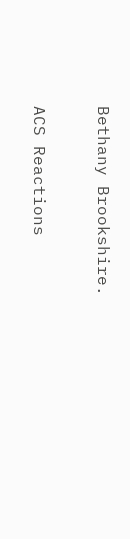Bethany Brookshire.

ACS Reactions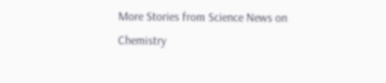More Stories from Science News on Chemistry